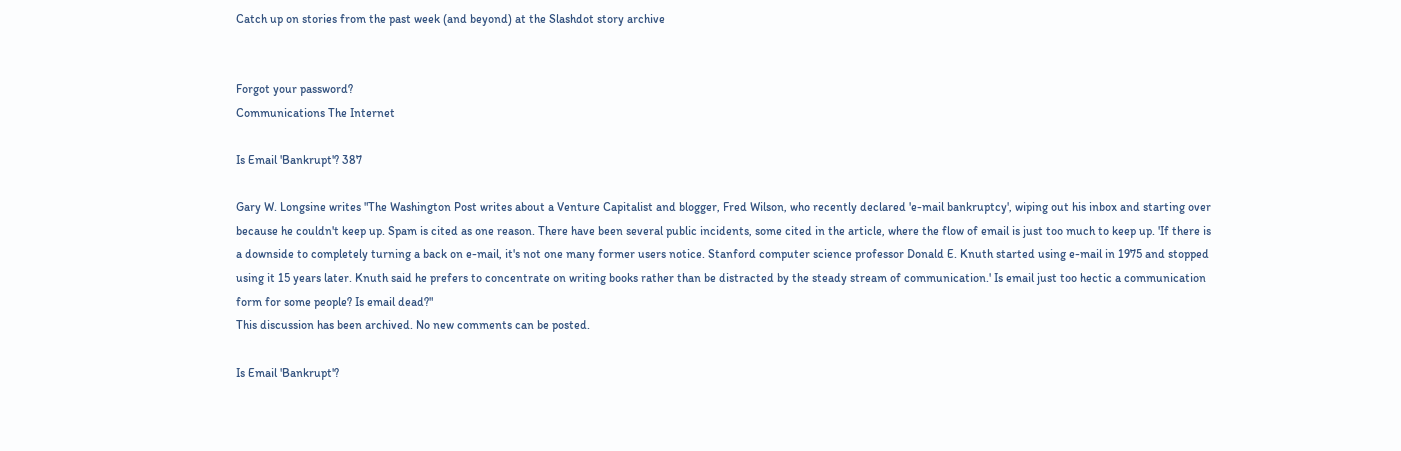Catch up on stories from the past week (and beyond) at the Slashdot story archive


Forgot your password?
Communications The Internet

Is Email 'Bankrupt'? 387

Gary W. Longsine writes "The Washington Post writes about a Venture Capitalist and blogger, Fred Wilson, who recently declared 'e-mail bankruptcy', wiping out his inbox and starting over because he couldn't keep up. Spam is cited as one reason. There have been several public incidents, some cited in the article, where the flow of email is just too much to keep up. 'If there is a downside to completely turning a back on e-mail, it's not one many former users notice. Stanford computer science professor Donald E. Knuth started using e-mail in 1975 and stopped using it 15 years later. Knuth said he prefers to concentrate on writing books rather than be distracted by the steady stream of communication.' Is email just too hectic a communication form for some people? Is email dead?"
This discussion has been archived. No new comments can be posted.

Is Email 'Bankrupt'?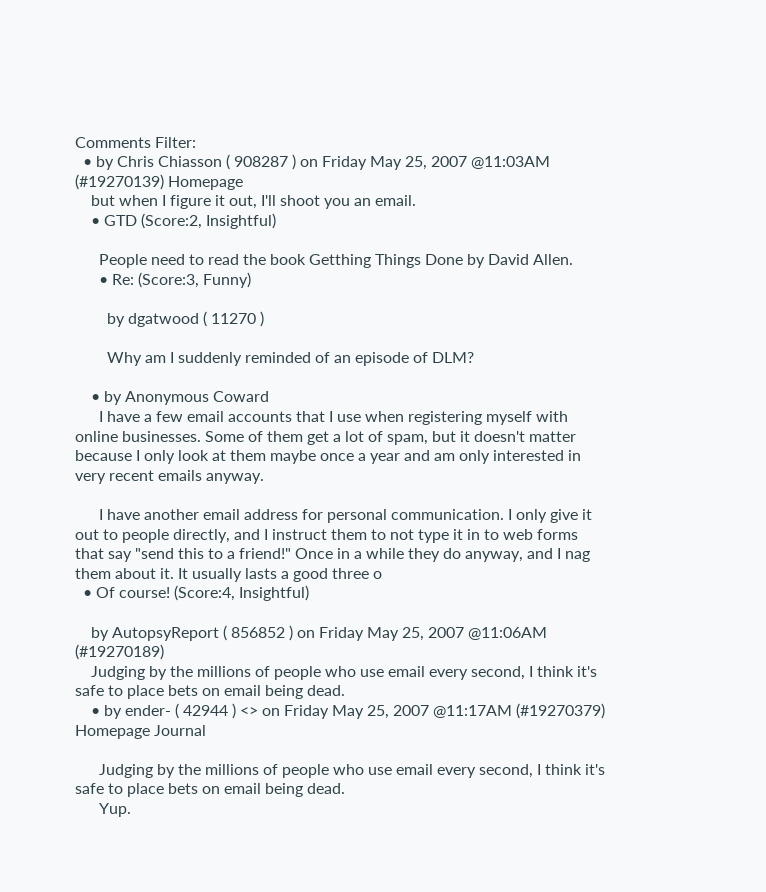Comments Filter:
  • by Chris Chiasson ( 908287 ) on Friday May 25, 2007 @11:03AM (#19270139) Homepage
    but when I figure it out, I'll shoot you an email.
    • GTD (Score:2, Insightful)

      People need to read the book Getthing Things Done by David Allen.
      • Re: (Score:3, Funny)

        by dgatwood ( 11270 )

        Why am I suddenly reminded of an episode of DLM?

    • by Anonymous Coward
      I have a few email accounts that I use when registering myself with online businesses. Some of them get a lot of spam, but it doesn't matter because I only look at them maybe once a year and am only interested in very recent emails anyway.

      I have another email address for personal communication. I only give it out to people directly, and I instruct them to not type it in to web forms that say "send this to a friend!" Once in a while they do anyway, and I nag them about it. It usually lasts a good three o
  • Of course! (Score:4, Insightful)

    by AutopsyReport ( 856852 ) on Friday May 25, 2007 @11:06AM (#19270189)
    Judging by the millions of people who use email every second, I think it's safe to place bets on email being dead.
    • by ender- ( 42944 ) <> on Friday May 25, 2007 @11:17AM (#19270379) Homepage Journal

      Judging by the millions of people who use email every second, I think it's safe to place bets on email being dead.
      Yup.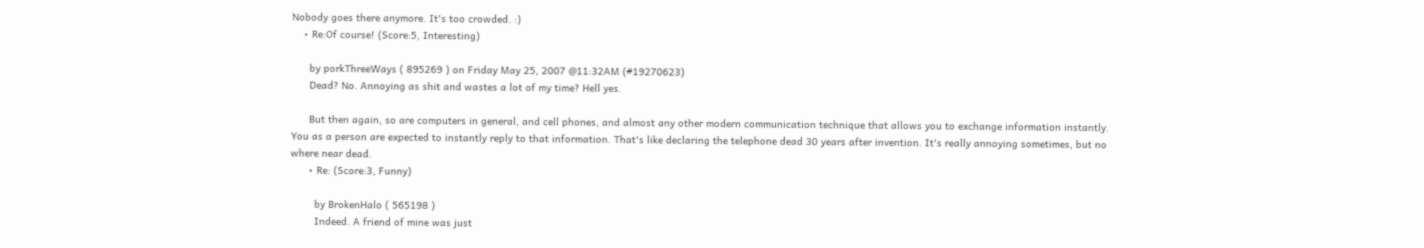Nobody goes there anymore. It's too crowded. :)
    • Re:Of course! (Score:5, Interesting)

      by porkThreeWays ( 895269 ) on Friday May 25, 2007 @11:32AM (#19270623)
      Dead? No. Annoying as shit and wastes a lot of my time? Hell yes.

      But then again, so are computers in general, and cell phones, and almost any other modern communication technique that allows you to exchange information instantly. You as a person are expected to instantly reply to that information. That's like declaring the telephone dead 30 years after invention. It's really annoying sometimes, but no where near dead.
      • Re: (Score:3, Funny)

        by BrokenHalo ( 565198 )
        Indeed. A friend of mine was just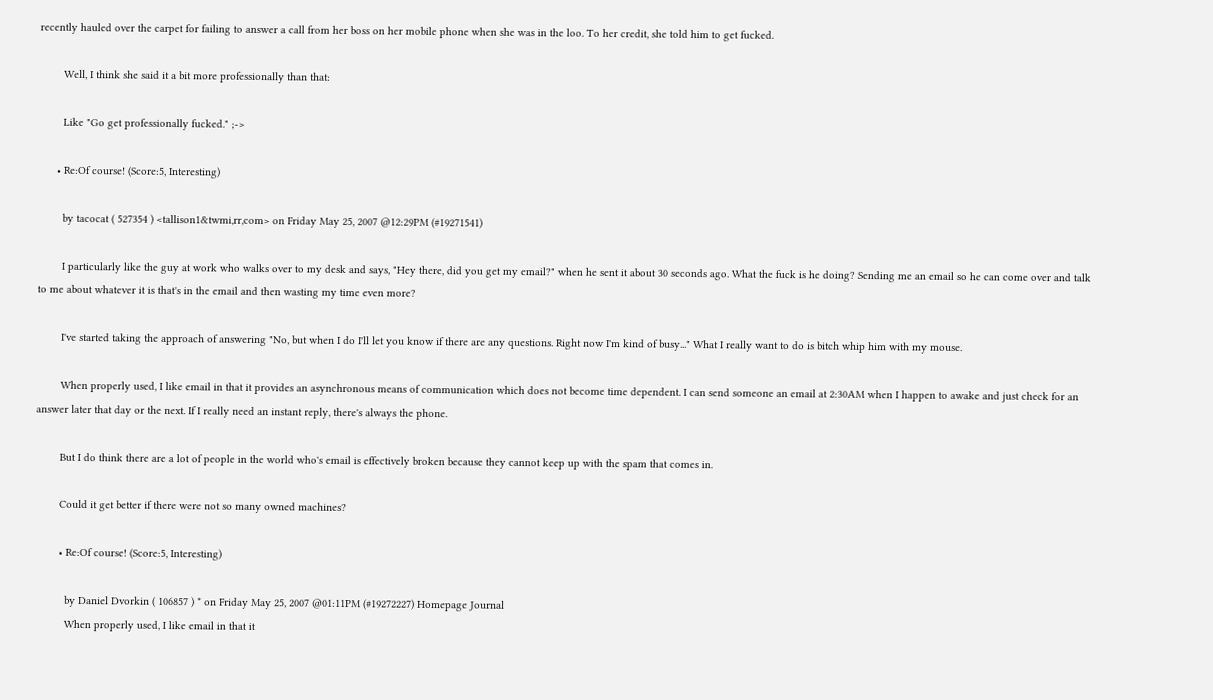recently hauled over the carpet for failing to answer a call from her boss on her mobile phone when she was in the loo. To her credit, she told him to get fucked.

        Well, I think she said it a bit more professionally than that:

        Like "Go get professionally fucked." ;->

      • Re:Of course! (Score:5, Interesting)

        by tacocat ( 527354 ) <tallison1&twmi,rr,com> on Friday May 25, 2007 @12:29PM (#19271541)

        I particularly like the guy at work who walks over to my desk and says, "Hey there, did you get my email?" when he sent it about 30 seconds ago. What the fuck is he doing? Sending me an email so he can come over and talk to me about whatever it is that's in the email and then wasting my time even more?

        I've started taking the approach of answering "No, but when I do I'll let you know if there are any questions. Right now I'm kind of busy..." What I really want to do is bitch whip him with my mouse.

        When properly used, I like email in that it provides an asynchronous means of communication which does not become time dependent. I can send someone an email at 2:30AM when I happen to awake and just check for an answer later that day or the next. If I really need an instant reply, there's always the phone.

        But I do think there are a lot of people in the world who's email is effectively broken because they cannot keep up with the spam that comes in.

        Could it get better if there were not so many owned machines?

        • Re:Of course! (Score:5, Interesting)

          by Daniel Dvorkin ( 106857 ) * on Friday May 25, 2007 @01:11PM (#19272227) Homepage Journal
          When properly used, I like email in that it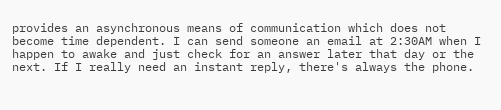provides an asynchronous means of communication which does not become time dependent. I can send someone an email at 2:30AM when I happen to awake and just check for an answer later that day or the next. If I really need an instant reply, there's always the phone.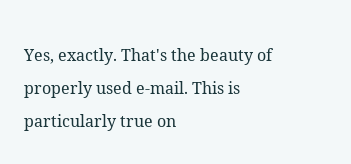Yes, exactly. That's the beauty of properly used e-mail. This is particularly true on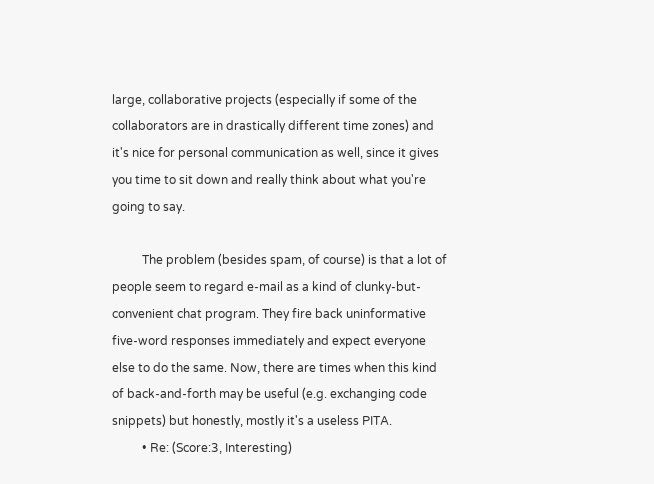large, collaborative projects (especially if some of the collaborators are in drastically different time zones) and it's nice for personal communication as well, since it gives you time to sit down and really think about what you're going to say.

          The problem (besides spam, of course) is that a lot of people seem to regard e-mail as a kind of clunky-but-convenient chat program. They fire back uninformative five-word responses immediately and expect everyone else to do the same. Now, there are times when this kind of back-and-forth may be useful (e.g. exchanging code snippets) but honestly, mostly it's a useless PITA.
          • Re: (Score:3, Interesting)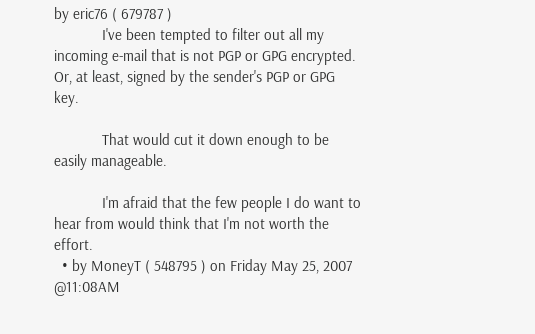by eric76 ( 679787 )
            I've been tempted to filter out all my incoming e-mail that is not PGP or GPG encrypted. Or, at least, signed by the sender's PGP or GPG key.

            That would cut it down enough to be easily manageable.

            I'm afraid that the few people I do want to hear from would think that I'm not worth the effort.
  • by MoneyT ( 548795 ) on Friday May 25, 2007 @11:08AM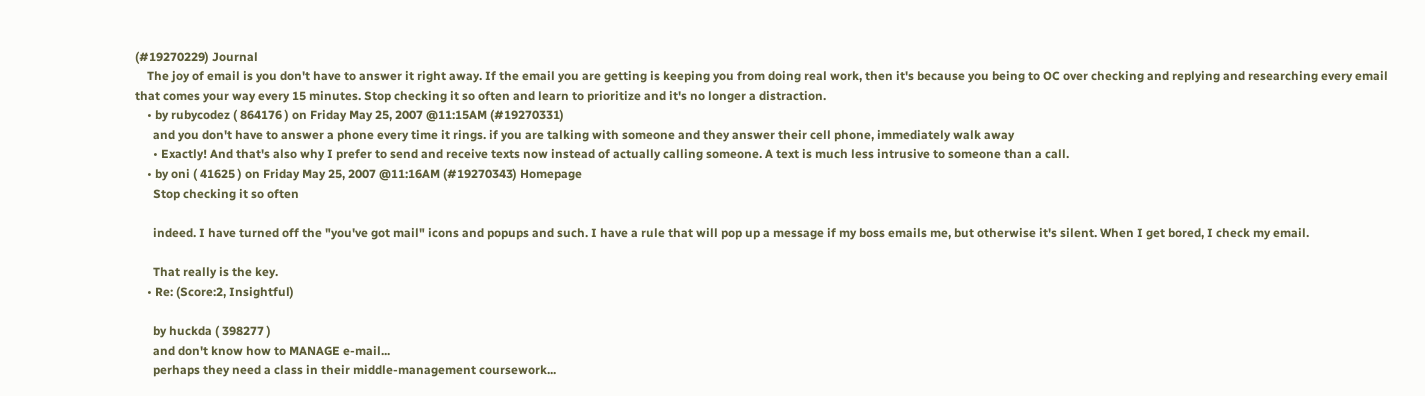(#19270229) Journal
    The joy of email is you don't have to answer it right away. If the email you are getting is keeping you from doing real work, then it's because you being to OC over checking and replying and researching every email that comes your way every 15 minutes. Stop checking it so often and learn to prioritize and it's no longer a distraction.
    • by rubycodez ( 864176 ) on Friday May 25, 2007 @11:15AM (#19270331)
      and you don't have to answer a phone every time it rings. if you are talking with someone and they answer their cell phone, immediately walk away
      • Exactly! And that's also why I prefer to send and receive texts now instead of actually calling someone. A text is much less intrusive to someone than a call.
    • by oni ( 41625 ) on Friday May 25, 2007 @11:16AM (#19270343) Homepage
      Stop checking it so often

      indeed. I have turned off the "you've got mail" icons and popups and such. I have a rule that will pop up a message if my boss emails me, but otherwise it's silent. When I get bored, I check my email.

      That really is the key.
    • Re: (Score:2, Insightful)

      by huckda ( 398277 )
      and don't know how to MANAGE e-mail...
      perhaps they need a class in their middle-management coursework...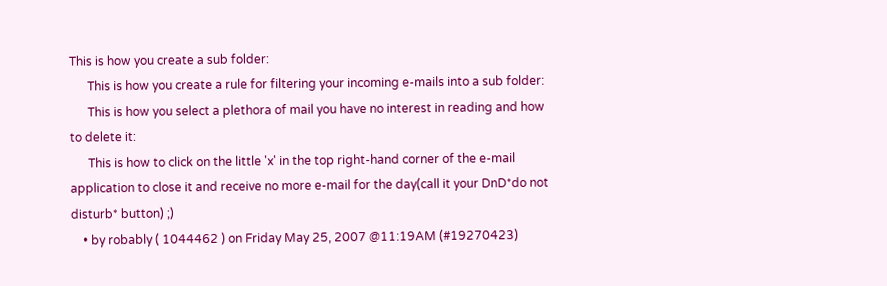This is how you create a sub folder:
      This is how you create a rule for filtering your incoming e-mails into a sub folder:
      This is how you select a plethora of mail you have no interest in reading and how to delete it:
      This is how to click on the little 'x' in the top right-hand corner of the e-mail application to close it and receive no more e-mail for the day(call it your DnD*do not disturb* button) ;)
    • by robably ( 1044462 ) on Friday May 25, 2007 @11:19AM (#19270423)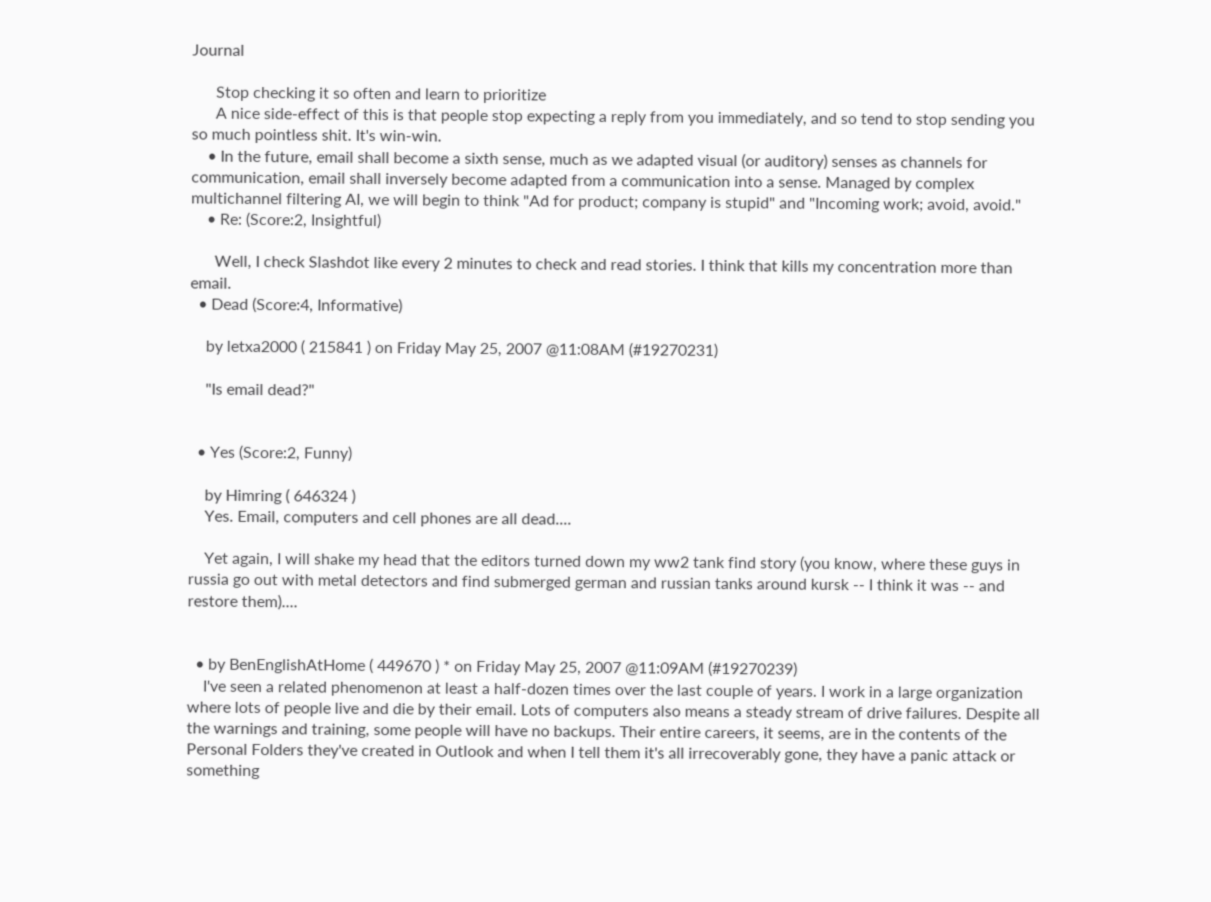Journal

      Stop checking it so often and learn to prioritize
      A nice side-effect of this is that people stop expecting a reply from you immediately, and so tend to stop sending you so much pointless shit. It's win-win.
    • In the future, email shall become a sixth sense, much as we adapted visual (or auditory) senses as channels for communication, email shall inversely become adapted from a communication into a sense. Managed by complex multichannel filtering AI, we will begin to think "Ad for product; company is stupid" and "Incoming work; avoid, avoid."
    • Re: (Score:2, Insightful)

      Well, I check Slashdot like every 2 minutes to check and read stories. I think that kills my concentration more than email.
  • Dead (Score:4, Informative)

    by letxa2000 ( 215841 ) on Friday May 25, 2007 @11:08AM (#19270231)

    "Is email dead?"


  • Yes (Score:2, Funny)

    by Himring ( 646324 )
    Yes. Email, computers and cell phones are all dead....

    Yet again, I will shake my head that the editors turned down my ww2 tank find story (you know, where these guys in russia go out with metal detectors and find submerged german and russian tanks around kursk -- I think it was -- and restore them)....


  • by BenEnglishAtHome ( 449670 ) * on Friday May 25, 2007 @11:09AM (#19270239)
    I've seen a related phenomenon at least a half-dozen times over the last couple of years. I work in a large organization where lots of people live and die by their email. Lots of computers also means a steady stream of drive failures. Despite all the warnings and training, some people will have no backups. Their entire careers, it seems, are in the contents of the Personal Folders they've created in Outlook and when I tell them it's all irrecoverably gone, they have a panic attack or something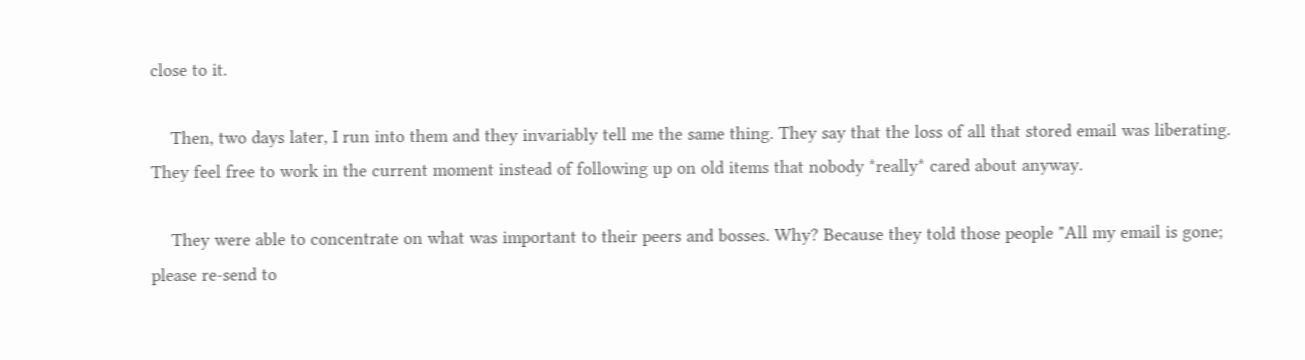close to it.

    Then, two days later, I run into them and they invariably tell me the same thing. They say that the loss of all that stored email was liberating. They feel free to work in the current moment instead of following up on old items that nobody *really* cared about anyway.

    They were able to concentrate on what was important to their peers and bosses. Why? Because they told those people "All my email is gone; please re-send to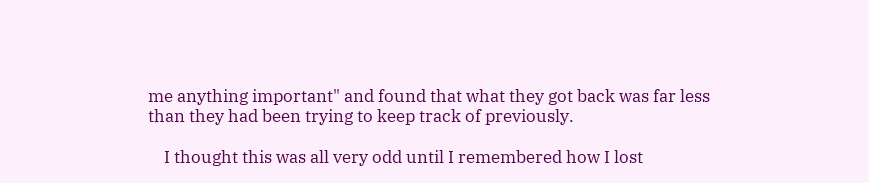me anything important" and found that what they got back was far less than they had been trying to keep track of previously.

    I thought this was all very odd until I remembered how I lost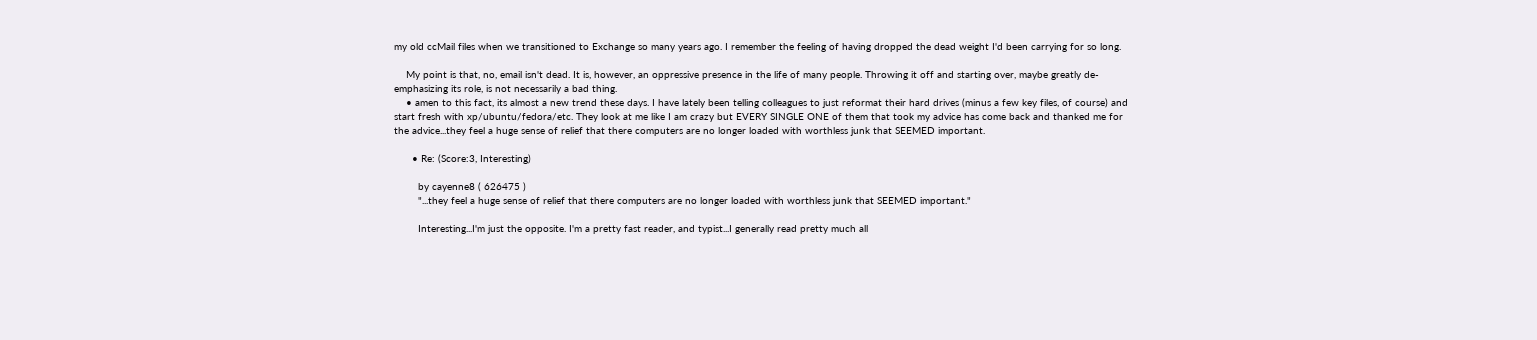my old ccMail files when we transitioned to Exchange so many years ago. I remember the feeling of having dropped the dead weight I'd been carrying for so long.

    My point is that, no, email isn't dead. It is, however, an oppressive presence in the life of many people. Throwing it off and starting over, maybe greatly de-emphasizing its role, is not necessarily a bad thing.
    • amen to this fact, its almost a new trend these days. I have lately been telling colleagues to just reformat their hard drives (minus a few key files, of course) and start fresh with xp/ubuntu/fedora/etc. They look at me like I am crazy but EVERY SINGLE ONE of them that took my advice has come back and thanked me for the advice...they feel a huge sense of relief that there computers are no longer loaded with worthless junk that SEEMED important.

      • Re: (Score:3, Interesting)

        by cayenne8 ( 626475 )
        "...they feel a huge sense of relief that there computers are no longer loaded with worthless junk that SEEMED important."

        Interesting...I'm just the opposite. I'm a pretty fast reader, and typist...I generally read pretty much all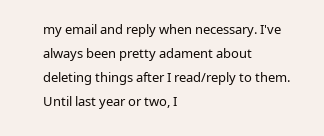my email and reply when necessary. I've always been pretty adament about deleting things after I read/reply to them. Until last year or two, I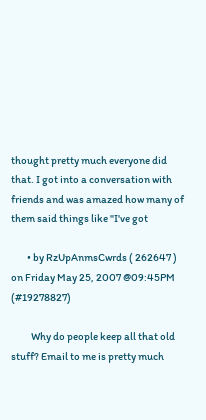thought pretty much everyone did that. I got into a conversation with friends and was amazed how many of them said things like "I've got

        • by RzUpAnmsCwrds ( 262647 ) on Friday May 25, 2007 @09:45PM (#19278827)

          Why do people keep all that old stuff? Email to me is pretty much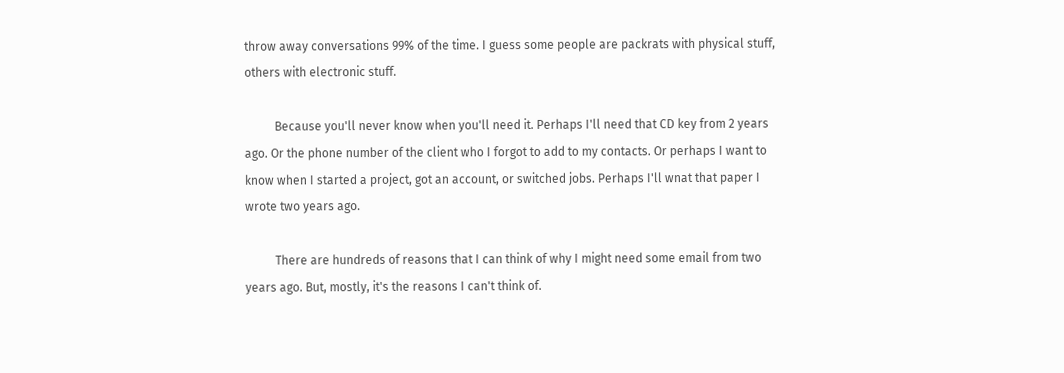throw away conversations 99% of the time. I guess some people are packrats with physical stuff, others with electronic stuff.

          Because you'll never know when you'll need it. Perhaps I'll need that CD key from 2 years ago. Or the phone number of the client who I forgot to add to my contacts. Or perhaps I want to know when I started a project, got an account, or switched jobs. Perhaps I'll wnat that paper I wrote two years ago.

          There are hundreds of reasons that I can think of why I might need some email from two years ago. But, mostly, it's the reasons I can't think of.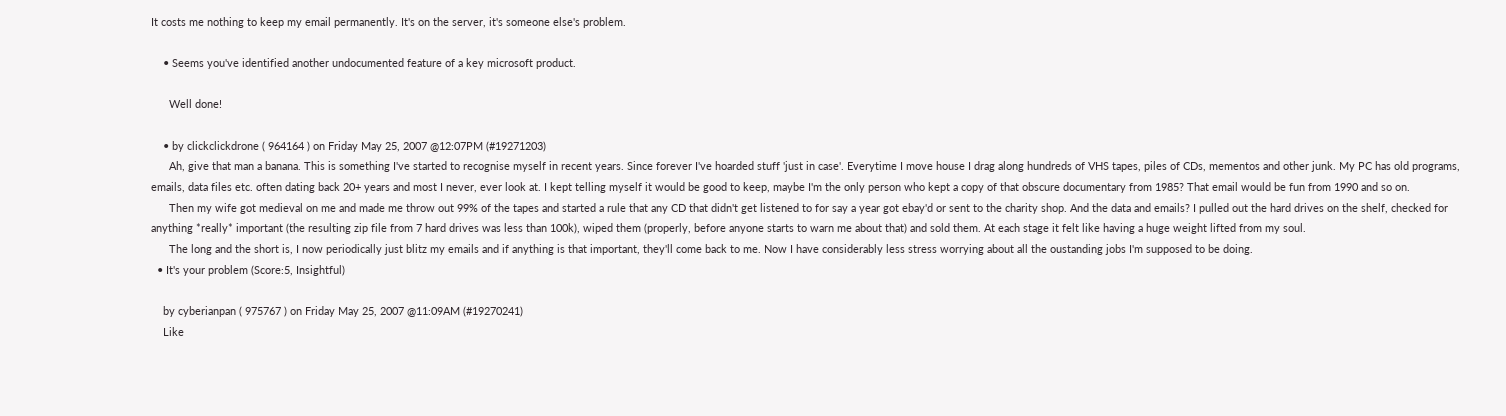It costs me nothing to keep my email permanently. It's on the server, it's someone else's problem.

    • Seems you've identified another undocumented feature of a key microsoft product.

      Well done!

    • by clickclickdrone ( 964164 ) on Friday May 25, 2007 @12:07PM (#19271203)
      Ah, give that man a banana. This is something I've started to recognise myself in recent years. Since forever I've hoarded stuff 'just in case'. Everytime I move house I drag along hundreds of VHS tapes, piles of CDs, mementos and other junk. My PC has old programs, emails, data files etc. often dating back 20+ years and most I never, ever look at. I kept telling myself it would be good to keep, maybe I'm the only person who kept a copy of that obscure documentary from 1985? That email would be fun from 1990 and so on.
      Then my wife got medieval on me and made me throw out 99% of the tapes and started a rule that any CD that didn't get listened to for say a year got ebay'd or sent to the charity shop. And the data and emails? I pulled out the hard drives on the shelf, checked for anything *really* important (the resulting zip file from 7 hard drives was less than 100k), wiped them (properly, before anyone starts to warn me about that) and sold them. At each stage it felt like having a huge weight lifted from my soul.
      The long and the short is, I now periodically just blitz my emails and if anything is that important, they'll come back to me. Now I have considerably less stress worrying about all the oustanding jobs I'm supposed to be doing.
  • It's your problem (Score:5, Insightful)

    by cyberianpan ( 975767 ) on Friday May 25, 2007 @11:09AM (#19270241)
    Like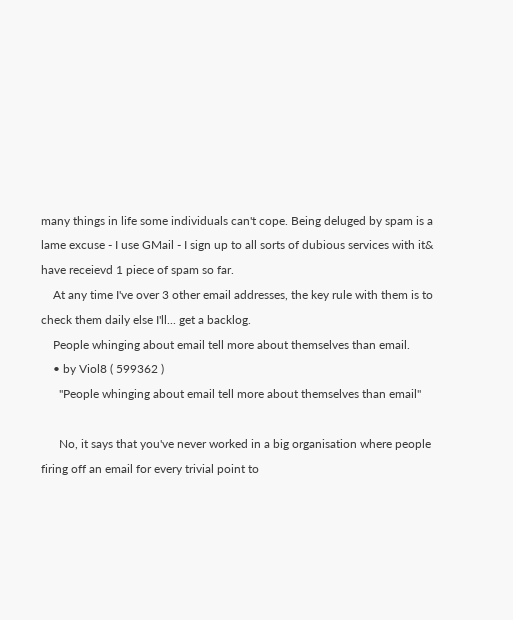many things in life some individuals can't cope. Being deluged by spam is a lame excuse - I use GMail - I sign up to all sorts of dubious services with it& have receievd 1 piece of spam so far.
    At any time I've over 3 other email addresses, the key rule with them is to check them daily else I'll... get a backlog.
    People whinging about email tell more about themselves than email.
    • by Viol8 ( 599362 )
      "People whinging about email tell more about themselves than email"

      No, it says that you've never worked in a big organisation where people firing off an email for every trivial point to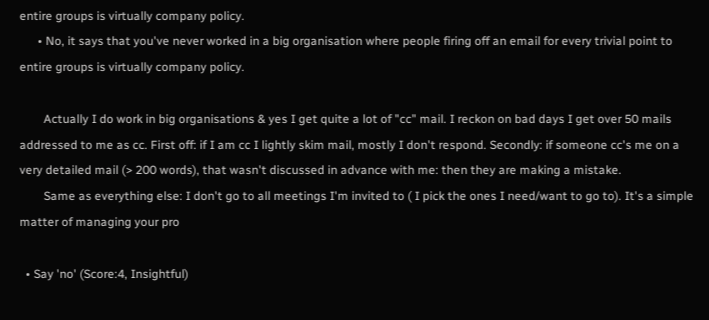entire groups is virtually company policy.
      • No, it says that you've never worked in a big organisation where people firing off an email for every trivial point to entire groups is virtually company policy.

        Actually I do work in big organisations & yes I get quite a lot of "cc" mail. I reckon on bad days I get over 50 mails addressed to me as cc. First off: if I am cc I lightly skim mail, mostly I don't respond. Secondly: if someone cc's me on a very detailed mail (> 200 words), that wasn't discussed in advance with me: then they are making a mistake.
        Same as everything else: I don't go to all meetings I'm invited to ( I pick the ones I need/want to go to). It's a simple matter of managing your pro

  • Say 'no' (Score:4, Insightful)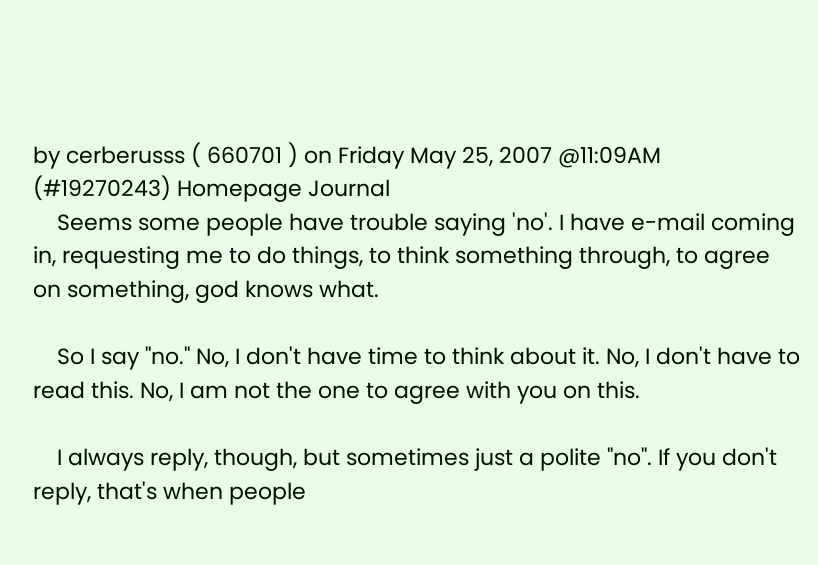by cerberusss ( 660701 ) on Friday May 25, 2007 @11:09AM (#19270243) Homepage Journal
    Seems some people have trouble saying 'no'. I have e-mail coming in, requesting me to do things, to think something through, to agree on something, god knows what.

    So I say "no." No, I don't have time to think about it. No, I don't have to read this. No, I am not the one to agree with you on this.

    I always reply, though, but sometimes just a polite "no". If you don't reply, that's when people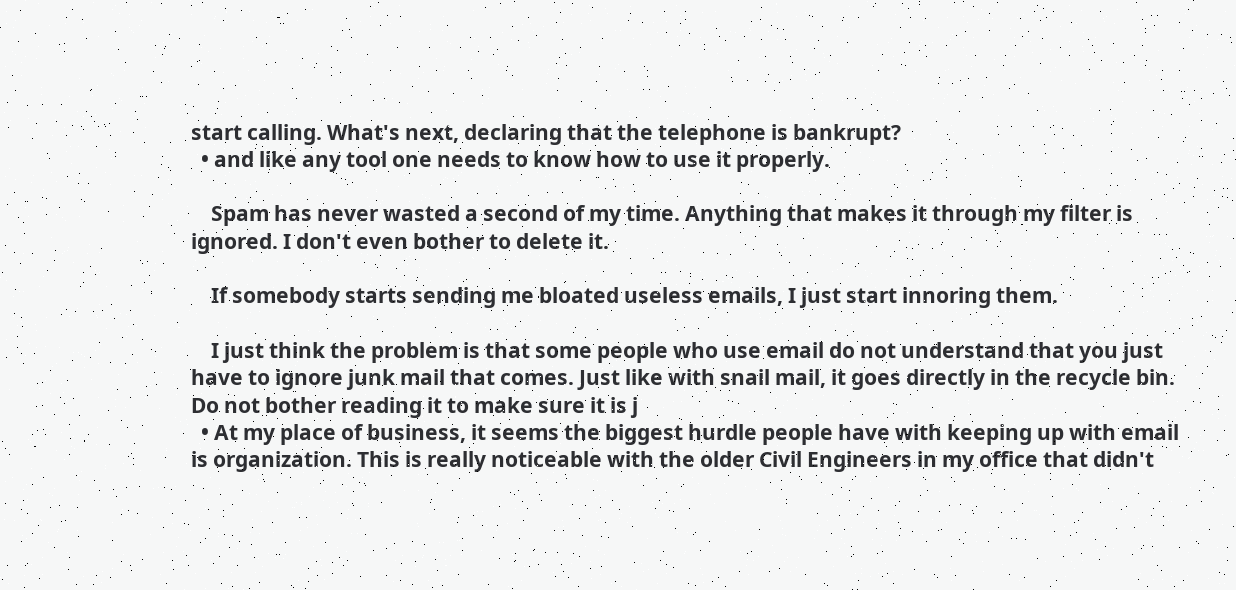start calling. What's next, declaring that the telephone is bankrupt?
  • and like any tool one needs to know how to use it properly.

    Spam has never wasted a second of my time. Anything that makes it through my filter is ignored. I don't even bother to delete it.

    If somebody starts sending me bloated useless emails, I just start innoring them.

    I just think the problem is that some people who use email do not understand that you just have to ignore junk mail that comes. Just like with snail mail, it goes directly in the recycle bin. Do not bother reading it to make sure it is j
  • At my place of business, it seems the biggest hurdle people have with keeping up with email is organization. This is really noticeable with the older Civil Engineers in my office that didn't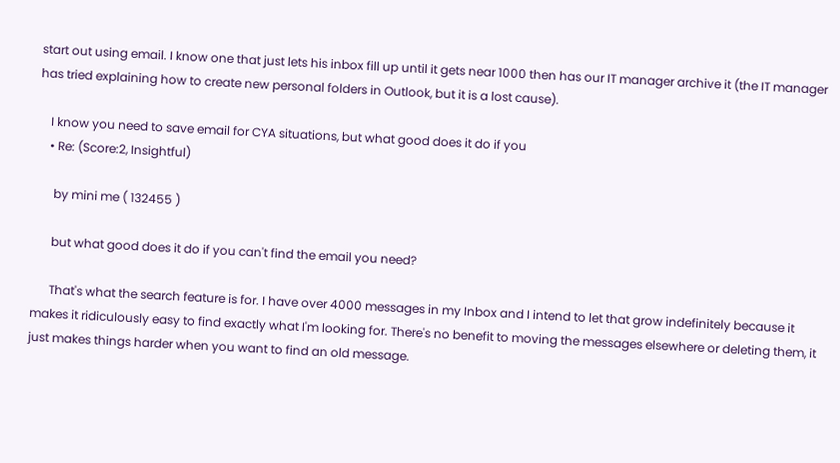start out using email. I know one that just lets his inbox fill up until it gets near 1000 then has our IT manager archive it (the IT manager has tried explaining how to create new personal folders in Outlook, but it is a lost cause).

    I know you need to save email for CYA situations, but what good does it do if you
    • Re: (Score:2, Insightful)

      by mini me ( 132455 )

      but what good does it do if you can't find the email you need?

      That's what the search feature is for. I have over 4000 messages in my Inbox and I intend to let that grow indefinitely because it makes it ridiculously easy to find exactly what I'm looking for. There's no benefit to moving the messages elsewhere or deleting them, it just makes things harder when you want to find an old message.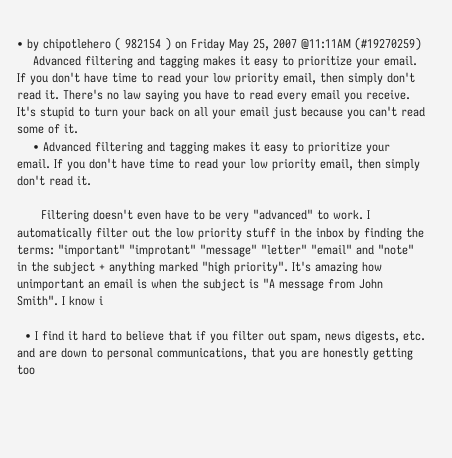• by chipotlehero ( 982154 ) on Friday May 25, 2007 @11:11AM (#19270259)
    Advanced filtering and tagging makes it easy to prioritize your email. If you don't have time to read your low priority email, then simply don't read it. There's no law saying you have to read every email you receive. It's stupid to turn your back on all your email just because you can't read some of it.
    • Advanced filtering and tagging makes it easy to prioritize your email. If you don't have time to read your low priority email, then simply don't read it.

      Filtering doesn't even have to be very "advanced" to work. I automatically filter out the low priority stuff in the inbox by finding the terms: "important" "improtant" "message" "letter" "email" and "note" in the subject + anything marked "high priority". It's amazing how unimportant an email is when the subject is "A message from John Smith". I know i

  • I find it hard to believe that if you filter out spam, news digests, etc. and are down to personal communications, that you are honestly getting too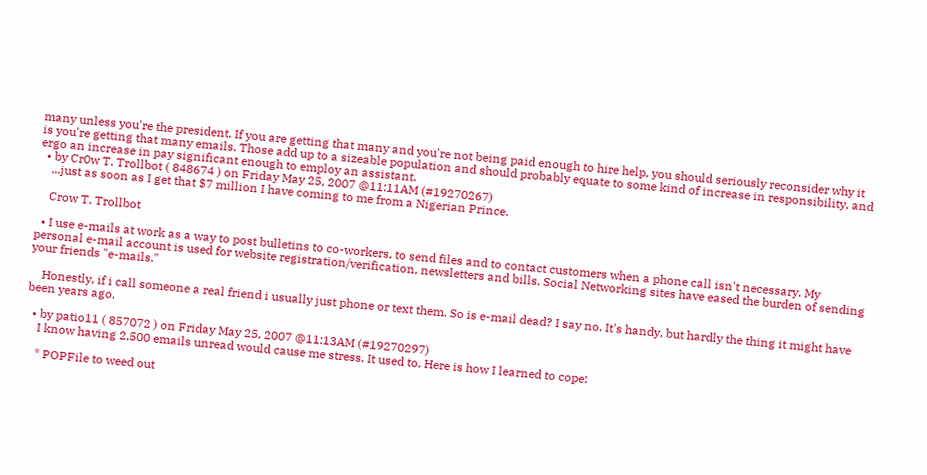many unless you're the president. If you are getting that many and you're not being paid enough to hire help, you should seriously reconsider why it is you're getting that many emails. Those add up to a sizeable population and should probably equate to some kind of increase in responsibility, and ergo an increase in pay significant enough to employ an assistant.
  • by Cr0w T. Trollbot ( 848674 ) on Friday May 25, 2007 @11:11AM (#19270267)
    ...just as soon as I get that $7 million I have coming to me from a Nigerian Prince.

    Crow T. Trollbot

  • I use e-mails at work as a way to post bulletins to co-workers, to send files and to contact customers when a phone call isn't necessary. My personal e-mail account is used for website registration/verification, newsletters and bills. Social Networking sites have eased the burden of sending your friends "e-mails."

    Honestly, if i call someone a real friend i usually just phone or text them. So is e-mail dead? I say no. It's handy, but hardly the thing it might have been years ago.

  • by patio11 ( 857072 ) on Friday May 25, 2007 @11:13AM (#19270297)
    I know having 2,500 emails unread would cause me stress. It used to. Here is how I learned to cope:

    * POPFile to weed out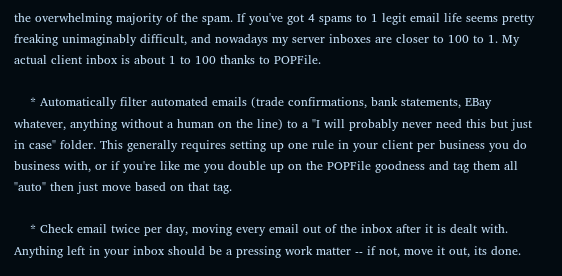the overwhelming majority of the spam. If you've got 4 spams to 1 legit email life seems pretty freaking unimaginably difficult, and nowadays my server inboxes are closer to 100 to 1. My actual client inbox is about 1 to 100 thanks to POPFile.

    * Automatically filter automated emails (trade confirmations, bank statements, EBay whatever, anything without a human on the line) to a "I will probably never need this but just in case" folder. This generally requires setting up one rule in your client per business you do business with, or if you're like me you double up on the POPFile goodness and tag them all "auto" then just move based on that tag.

    * Check email twice per day, moving every email out of the inbox after it is dealt with. Anything left in your inbox should be a pressing work matter -- if not, move it out, its done.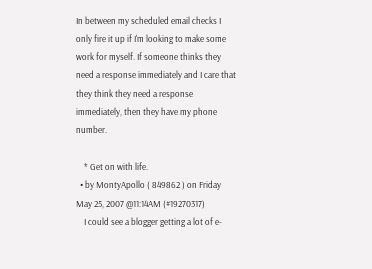In between my scheduled email checks I only fire it up if I'm looking to make some work for myself. If someone thinks they need a response immediately and I care that they think they need a response immediately, then they have my phone number.

    * Get on with life.
  • by MontyApollo ( 849862 ) on Friday May 25, 2007 @11:14AM (#19270317)
    I could see a blogger getting a lot of e-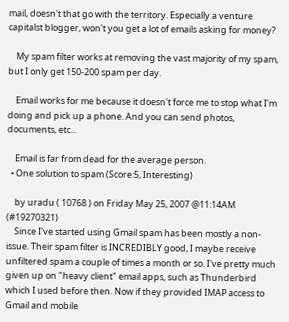mail, doesn't that go with the territory. Especially a venture capitalst blogger, won't you get a lot of emails asking for money?

    My spam filter works at removing the vast majority of my spam, but I only get 150-200 spam per day.

    Email works for me because it doesn't force me to stop what I'm doing and pick up a phone. And you can send photos, documents, etc...

    Email is far from dead for the average person.
  • One solution to spam (Score:5, Interesting)

    by uradu ( 10768 ) on Friday May 25, 2007 @11:14AM (#19270321)
    Since I've started using Gmail spam has been mostly a non-issue. Their spam filter is INCREDIBLY good, I maybe receive unfiltered spam a couple of times a month or so. I've pretty much given up on "heavy client" email apps, such as Thunderbird which I used before then. Now if they provided IMAP access to Gmail and mobile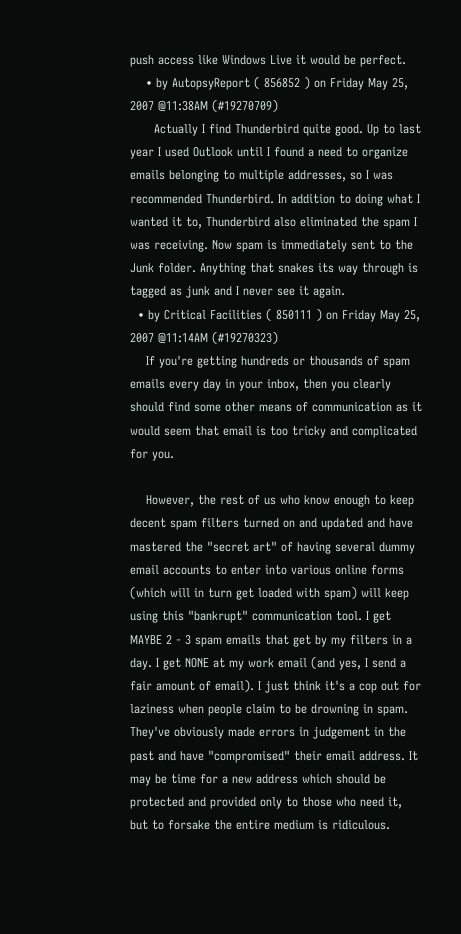push access like Windows Live it would be perfect.
    • by AutopsyReport ( 856852 ) on Friday May 25, 2007 @11:38AM (#19270709)
      Actually I find Thunderbird quite good. Up to last year I used Outlook until I found a need to organize emails belonging to multiple addresses, so I was recommended Thunderbird. In addition to doing what I wanted it to, Thunderbird also eliminated the spam I was receiving. Now spam is immediately sent to the Junk folder. Anything that snakes its way through is tagged as junk and I never see it again.
  • by Critical Facilities ( 850111 ) on Friday May 25, 2007 @11:14AM (#19270323)
    If you're getting hundreds or thousands of spam emails every day in your inbox, then you clearly should find some other means of communication as it would seem that email is too tricky and complicated for you.

    However, the rest of us who know enough to keep decent spam filters turned on and updated and have mastered the "secret art" of having several dummy email accounts to enter into various online forms (which will in turn get loaded with spam) will keep using this "bankrupt" communication tool. I get MAYBE 2 - 3 spam emails that get by my filters in a day. I get NONE at my work email (and yes, I send a fair amount of email). I just think it's a cop out for laziness when people claim to be drowning in spam. They've obviously made errors in judgement in the past and have "compromised" their email address. It may be time for a new address which should be protected and provided only to those who need it, but to forsake the entire medium is ridiculous.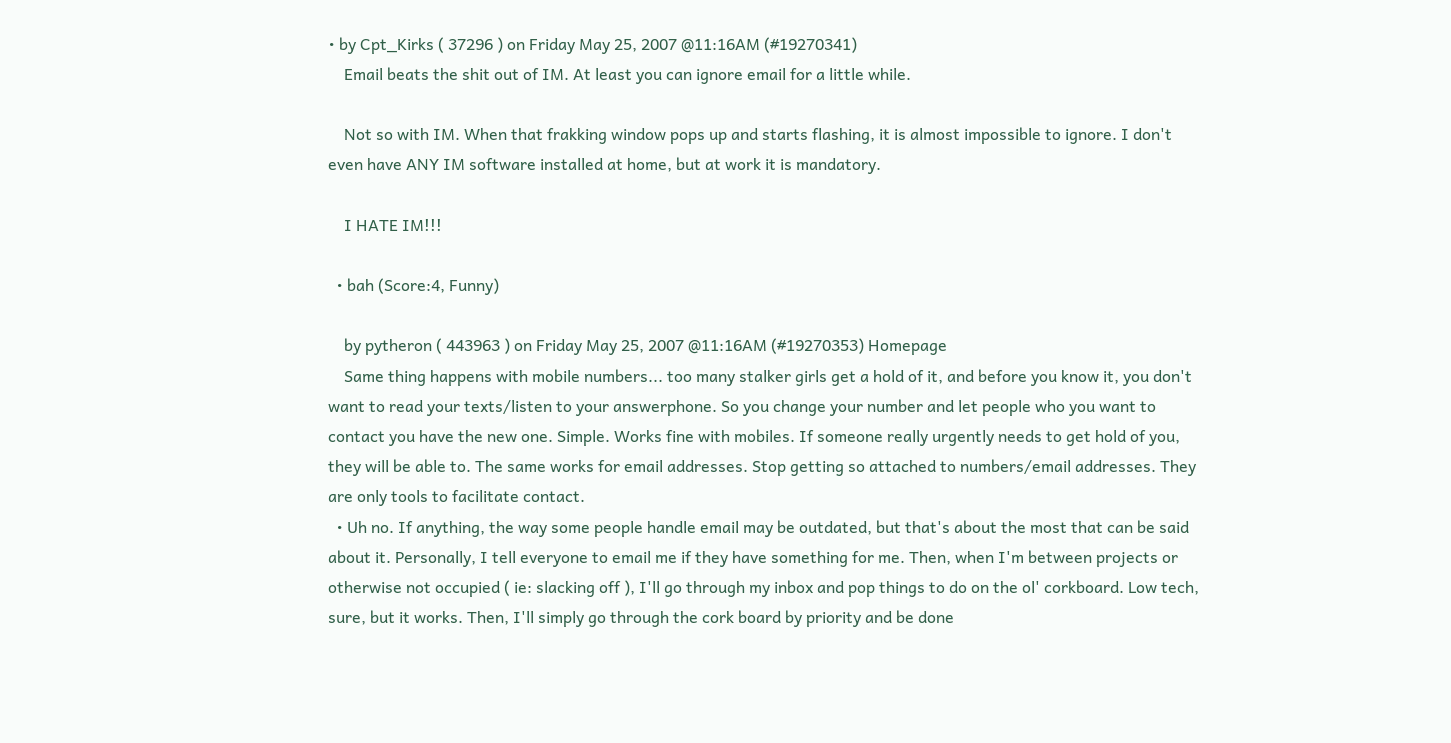• by Cpt_Kirks ( 37296 ) on Friday May 25, 2007 @11:16AM (#19270341)
    Email beats the shit out of IM. At least you can ignore email for a little while.

    Not so with IM. When that frakking window pops up and starts flashing, it is almost impossible to ignore. I don't even have ANY IM software installed at home, but at work it is mandatory.

    I HATE IM!!!

  • bah (Score:4, Funny)

    by pytheron ( 443963 ) on Friday May 25, 2007 @11:16AM (#19270353) Homepage
    Same thing happens with mobile numbers... too many stalker girls get a hold of it, and before you know it, you don't want to read your texts/listen to your answerphone. So you change your number and let people who you want to contact you have the new one. Simple. Works fine with mobiles. If someone really urgently needs to get hold of you, they will be able to. The same works for email addresses. Stop getting so attached to numbers/email addresses. They are only tools to facilitate contact.
  • Uh no. If anything, the way some people handle email may be outdated, but that's about the most that can be said about it. Personally, I tell everyone to email me if they have something for me. Then, when I'm between projects or otherwise not occupied ( ie: slacking off ), I'll go through my inbox and pop things to do on the ol' corkboard. Low tech, sure, but it works. Then, I'll simply go through the cork board by priority and be done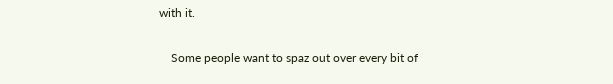with it.

    Some people want to spaz out over every bit of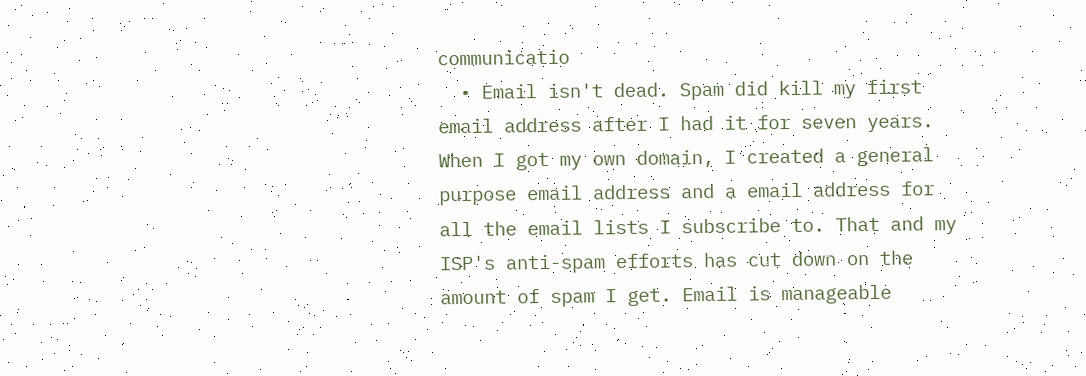communicatio
  • Email isn't dead. Spam did kill my first email address after I had it for seven years. When I got my own domain, I created a general purpose email address and a email address for all the email lists I subscribe to. That and my ISP's anti-spam efforts has cut down on the amount of spam I get. Email is manageable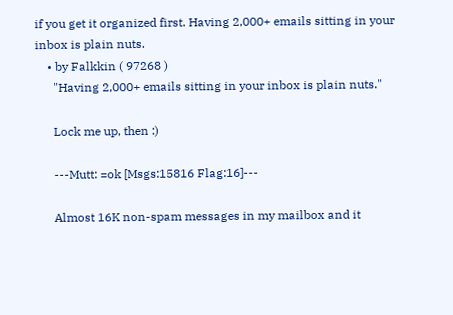if you get it organized first. Having 2,000+ emails sitting in your inbox is plain nuts.
    • by Falkkin ( 97268 )
      "Having 2,000+ emails sitting in your inbox is plain nuts."

      Lock me up, then :)

      ---Mutt: =ok [Msgs:15816 Flag:16]---

      Almost 16K non-spam messages in my mailbox and it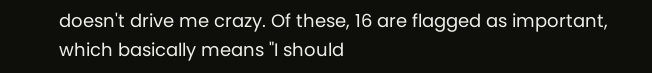doesn't drive me crazy. Of these, 16 are flagged as important, which basically means "I should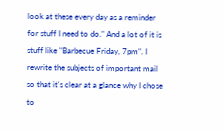look at these every day as a reminder for stuff I need to do." And a lot of it is stuff like "Barbecue Friday, 7pm". I rewrite the subjects of important mail so that it's clear at a glance why I chose to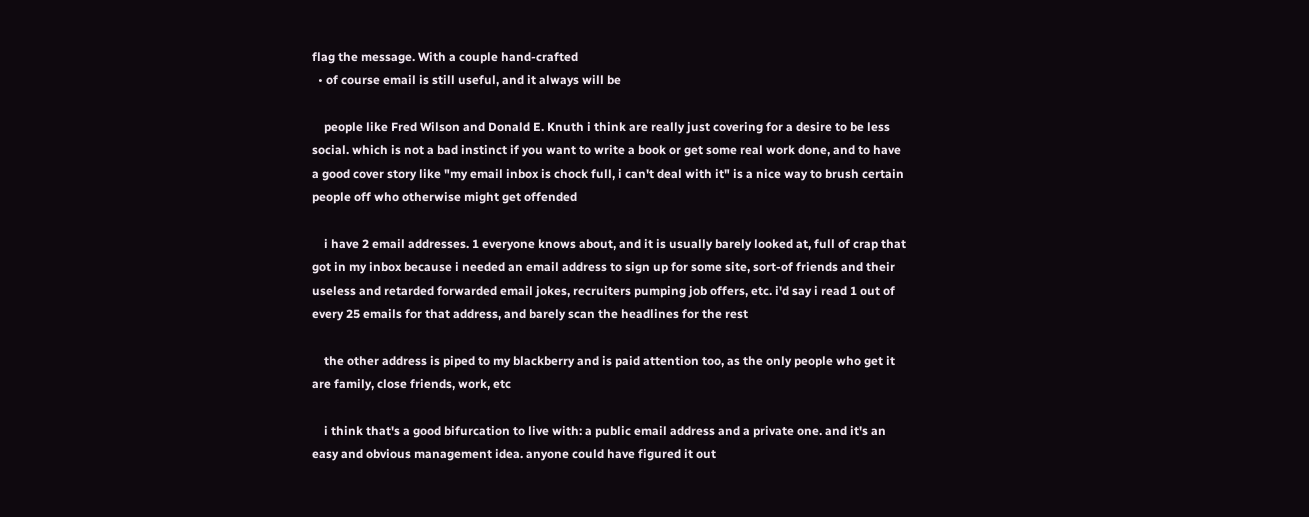flag the message. With a couple hand-crafted
  • of course email is still useful, and it always will be

    people like Fred Wilson and Donald E. Knuth i think are really just covering for a desire to be less social. which is not a bad instinct if you want to write a book or get some real work done, and to have a good cover story like "my email inbox is chock full, i can't deal with it" is a nice way to brush certain people off who otherwise might get offended

    i have 2 email addresses. 1 everyone knows about, and it is usually barely looked at, full of crap that got in my inbox because i needed an email address to sign up for some site, sort-of friends and their useless and retarded forwarded email jokes, recruiters pumping job offers, etc. i'd say i read 1 out of every 25 emails for that address, and barely scan the headlines for the rest

    the other address is piped to my blackberry and is paid attention too, as the only people who get it are family, close friends, work, etc

    i think that's a good bifurcation to live with: a public email address and a private one. and it's an easy and obvious management idea. anyone could have figured it out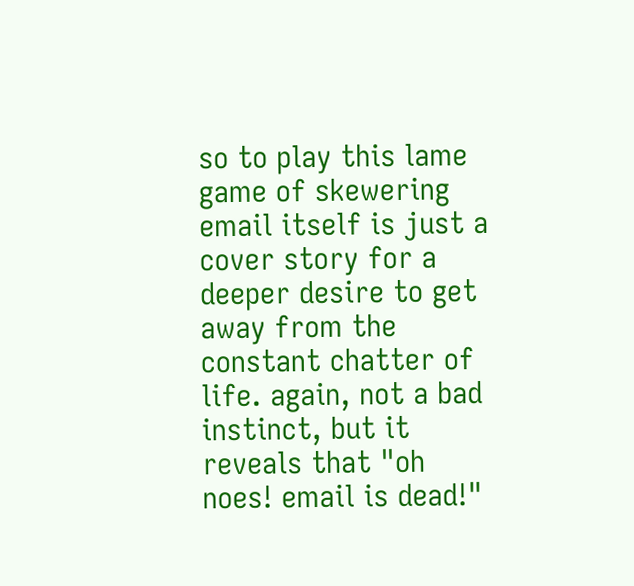so to play this lame game of skewering email itself is just a cover story for a deeper desire to get away from the constant chatter of life. again, not a bad instinct, but it reveals that "oh noes! email is dead!"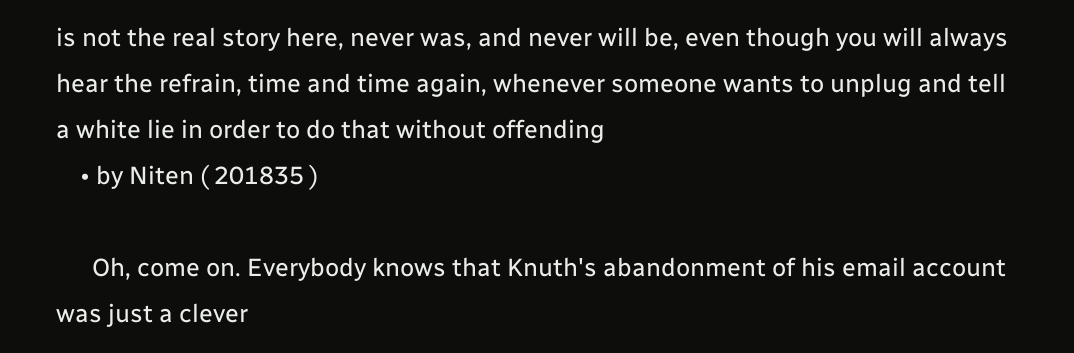is not the real story here, never was, and never will be, even though you will always hear the refrain, time and time again, whenever someone wants to unplug and tell a white lie in order to do that without offending
    • by Niten ( 201835 )

      Oh, come on. Everybody knows that Knuth's abandonment of his email account was just a clever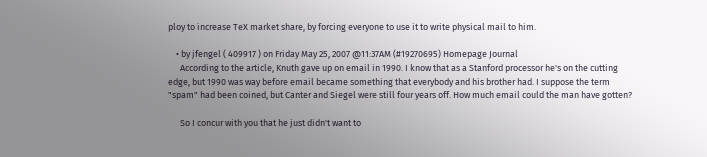ploy to increase TeX market share, by forcing everyone to use it to write physical mail to him.

    • by jfengel ( 409917 ) on Friday May 25, 2007 @11:37AM (#19270695) Homepage Journal
      According to the article, Knuth gave up on email in 1990. I know that as a Stanford processor he's on the cutting edge, but 1990 was way before email became something that everybody and his brother had. I suppose the term "spam" had been coined, but Canter and Siegel were still four years off. How much email could the man have gotten?

      So I concur with you that he just didn't want to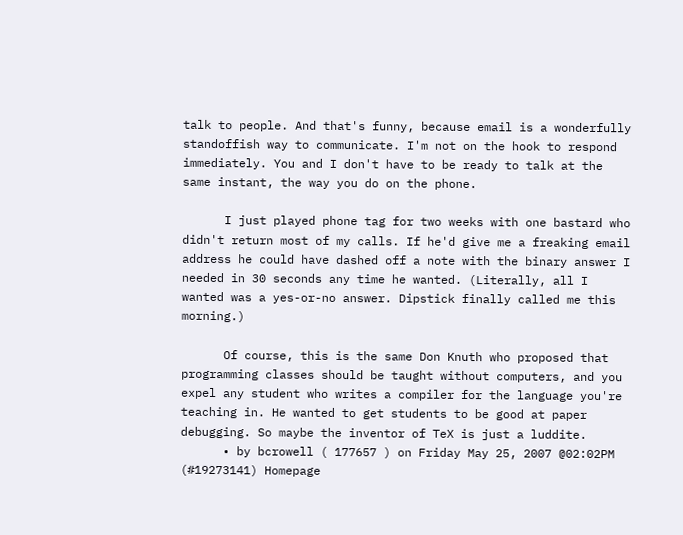talk to people. And that's funny, because email is a wonderfully standoffish way to communicate. I'm not on the hook to respond immediately. You and I don't have to be ready to talk at the same instant, the way you do on the phone.

      I just played phone tag for two weeks with one bastard who didn't return most of my calls. If he'd give me a freaking email address he could have dashed off a note with the binary answer I needed in 30 seconds any time he wanted. (Literally, all I wanted was a yes-or-no answer. Dipstick finally called me this morning.)

      Of course, this is the same Don Knuth who proposed that programming classes should be taught without computers, and you expel any student who writes a compiler for the language you're teaching in. He wanted to get students to be good at paper debugging. So maybe the inventor of TeX is just a luddite.
      • by bcrowell ( 177657 ) on Friday May 25, 2007 @02:02PM (#19273141) Homepage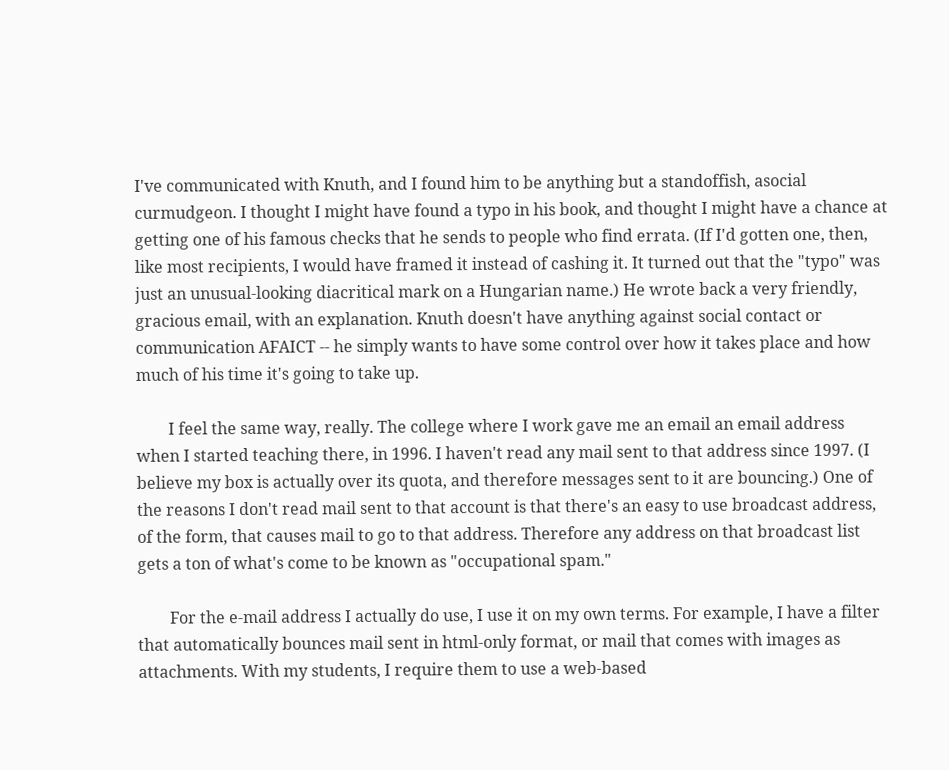I've communicated with Knuth, and I found him to be anything but a standoffish, asocial curmudgeon. I thought I might have found a typo in his book, and thought I might have a chance at getting one of his famous checks that he sends to people who find errata. (If I'd gotten one, then, like most recipients, I would have framed it instead of cashing it. It turned out that the "typo" was just an unusual-looking diacritical mark on a Hungarian name.) He wrote back a very friendly, gracious email, with an explanation. Knuth doesn't have anything against social contact or communication AFAICT -- he simply wants to have some control over how it takes place and how much of his time it's going to take up.

        I feel the same way, really. The college where I work gave me an email an email address when I started teaching there, in 1996. I haven't read any mail sent to that address since 1997. (I believe my box is actually over its quota, and therefore messages sent to it are bouncing.) One of the reasons I don't read mail sent to that account is that there's an easy to use broadcast address, of the form, that causes mail to go to that address. Therefore any address on that broadcast list gets a ton of what's come to be known as "occupational spam."

        For the e-mail address I actually do use, I use it on my own terms. For example, I have a filter that automatically bounces mail sent in html-only format, or mail that comes with images as attachments. With my students, I require them to use a web-based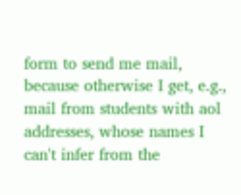form to send me mail, because otherwise I get, e.g., mail from students with aol addresses, whose names I can't infer from the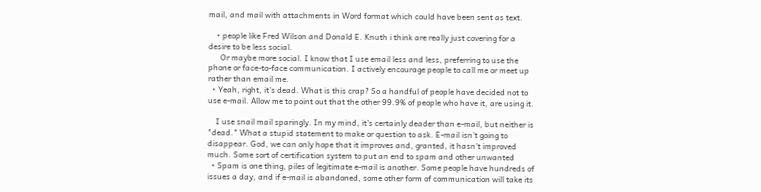mail, and mail with attachments in Word format which could have been sent as text.

    • people like Fred Wilson and Donald E. Knuth i think are really just covering for a desire to be less social.
      Or maybe more social. I know that I use email less and less, preferring to use the phone or face-to-face communication. I actively encourage people to call me or meet up rather than email me.
  • Yeah, right, it's dead. What is this crap? So a handful of people have decided not to use e-mail. Allow me to point out that the other 99.9% of people who have it, are using it.

    I use snail mail sparingly. In my mind, it's certainly deader than e-mail, but neither is "dead." What a stupid statement to make or question to ask. E-mail isn't going to disappear. God, we can only hope that it improves and, granted, it hasn't improved much. Some sort of certification system to put an end to spam and other unwanted
  • Spam is one thing, piles of legitimate e-mail is another. Some people have hundreds of issues a day, and if e-mail is abandoned, some other form of communication will take its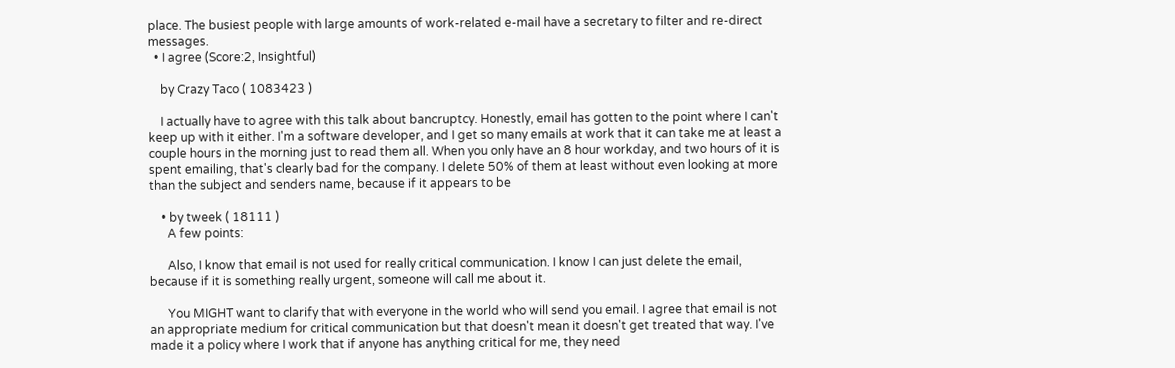place. The busiest people with large amounts of work-related e-mail have a secretary to filter and re-direct messages.
  • I agree (Score:2, Insightful)

    by Crazy Taco ( 1083423 )

    I actually have to agree with this talk about bancruptcy. Honestly, email has gotten to the point where I can't keep up with it either. I'm a software developer, and I get so many emails at work that it can take me at least a couple hours in the morning just to read them all. When you only have an 8 hour workday, and two hours of it is spent emailing, that's clearly bad for the company. I delete 50% of them at least without even looking at more than the subject and senders name, because if it appears to be

    • by tweek ( 18111 )
      A few points:

      Also, I know that email is not used for really critical communication. I know I can just delete the email, because if it is something really urgent, someone will call me about it.

      You MIGHT want to clarify that with everyone in the world who will send you email. I agree that email is not an appropriate medium for critical communication but that doesn't mean it doesn't get treated that way. I've made it a policy where I work that if anyone has anything critical for me, they need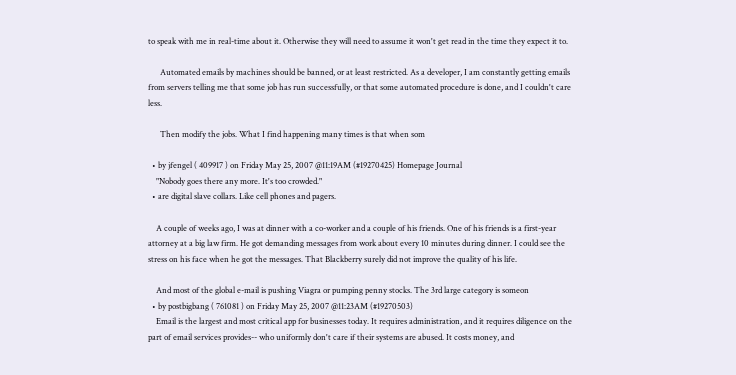to speak with me in real-time about it. Otherwise they will need to assume it won't get read in the time they expect it to.

      Automated emails by machines should be banned, or at least restricted. As a developer, I am constantly getting emails from servers telling me that some job has run successfully, or that some automated procedure is done, and I couldn't care less.

      Then modify the jobs. What I find happening many times is that when som

  • by jfengel ( 409917 ) on Friday May 25, 2007 @11:19AM (#19270425) Homepage Journal
    "Nobody goes there any more. It's too crowded."
  • are digital slave collars. Like cell phones and pagers.

    A couple of weeks ago, I was at dinner with a co-worker and a couple of his friends. One of his friends is a first-year attorney at a big law firm. He got demanding messages from work about every 10 minutes during dinner. I could see the stress on his face when he got the messages. That Blackberry surely did not improve the quality of his life.

    And most of the global e-mail is pushing Viagra or pumping penny stocks. The 3rd large category is someon
  • by postbigbang ( 761081 ) on Friday May 25, 2007 @11:23AM (#19270503)
    Email is the largest and most critical app for businesses today. It requires administration, and it requires diligence on the part of email services provides-- who uniformly don't care if their systems are abused. It costs money, and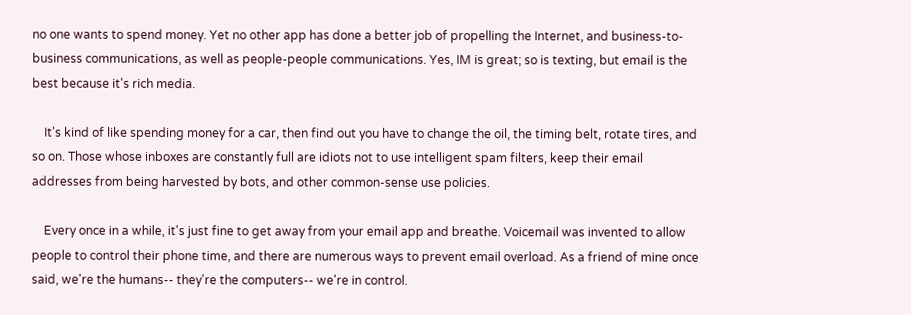no one wants to spend money. Yet no other app has done a better job of propelling the Internet, and business-to-business communications, as well as people-people communications. Yes, IM is great; so is texting, but email is the best because it's rich media.

    It's kind of like spending money for a car, then find out you have to change the oil, the timing belt, rotate tires, and so on. Those whose inboxes are constantly full are idiots not to use intelligent spam filters, keep their email addresses from being harvested by bots, and other common-sense use policies.

    Every once in a while, it's just fine to get away from your email app and breathe. Voicemail was invented to allow people to control their phone time, and there are numerous ways to prevent email overload. As a friend of mine once said, we're the humans-- they're the computers-- we're in control.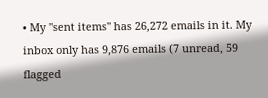• My "sent items" has 26,272 emails in it. My inbox only has 9,876 emails (7 unread, 59 flagged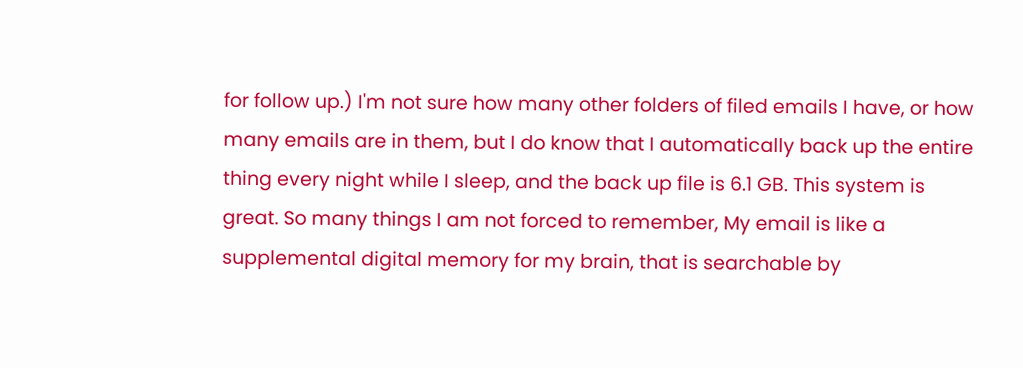for follow up.) I'm not sure how many other folders of filed emails I have, or how many emails are in them, but I do know that I automatically back up the entire thing every night while I sleep, and the back up file is 6.1 GB. This system is great. So many things I am not forced to remember, My email is like a supplemental digital memory for my brain, that is searchable by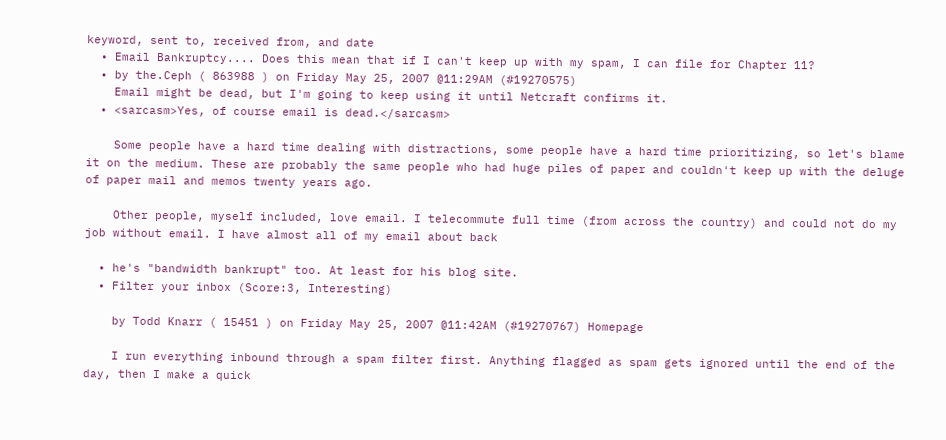keyword, sent to, received from, and date
  • Email Bankruptcy.... Does this mean that if I can't keep up with my spam, I can file for Chapter 11?
  • by the.Ceph ( 863988 ) on Friday May 25, 2007 @11:29AM (#19270575)
    Email might be dead, but I'm going to keep using it until Netcraft confirms it.
  • <sarcasm>Yes, of course email is dead.</sarcasm>

    Some people have a hard time dealing with distractions, some people have a hard time prioritizing, so let's blame it on the medium. These are probably the same people who had huge piles of paper and couldn't keep up with the deluge of paper mail and memos twenty years ago.

    Other people, myself included, love email. I telecommute full time (from across the country) and could not do my job without email. I have almost all of my email about back

  • he's "bandwidth bankrupt" too. At least for his blog site.
  • Filter your inbox (Score:3, Interesting)

    by Todd Knarr ( 15451 ) on Friday May 25, 2007 @11:42AM (#19270767) Homepage

    I run everything inbound through a spam filter first. Anything flagged as spam gets ignored until the end of the day, then I make a quick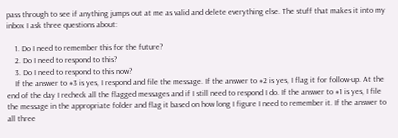pass through to see if anything jumps out at me as valid and delete everything else. The stuff that makes it into my inbox I ask three questions about:

    1. Do I need to remember this for the future?
    2. Do I need to respond to this?
    3. Do I need to respond to this now?
    If the answer to #3 is yes, I respond and file the message. If the answer to #2 is yes, I flag it for follow-up. At the end of the day I recheck all the flagged messages and if I still need to respond I do. If the answer to #1 is yes, I file the message in the appropriate folder and flag it based on how long I figure I need to remember it. If the answer to all three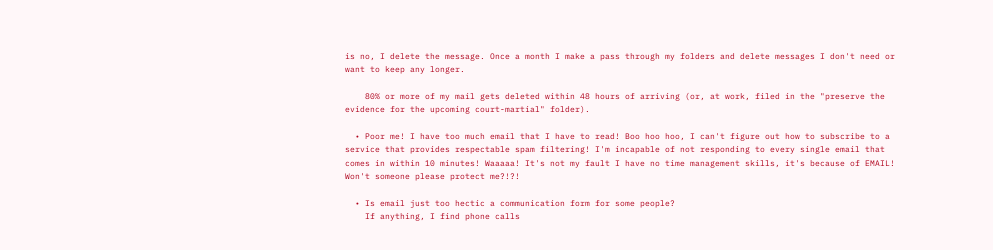is no, I delete the message. Once a month I make a pass through my folders and delete messages I don't need or want to keep any longer.

    80% or more of my mail gets deleted within 48 hours of arriving (or, at work, filed in the "preserve the evidence for the upcoming court-martial" folder).

  • Poor me! I have too much email that I have to read! Boo hoo hoo, I can't figure out how to subscribe to a service that provides respectable spam filtering! I'm incapable of not responding to every single email that comes in within 10 minutes! Waaaaa! It's not my fault I have no time management skills, it's because of EMAIL! Won't someone please protect me?!?!

  • Is email just too hectic a communication form for some people?
    If anything, I find phone calls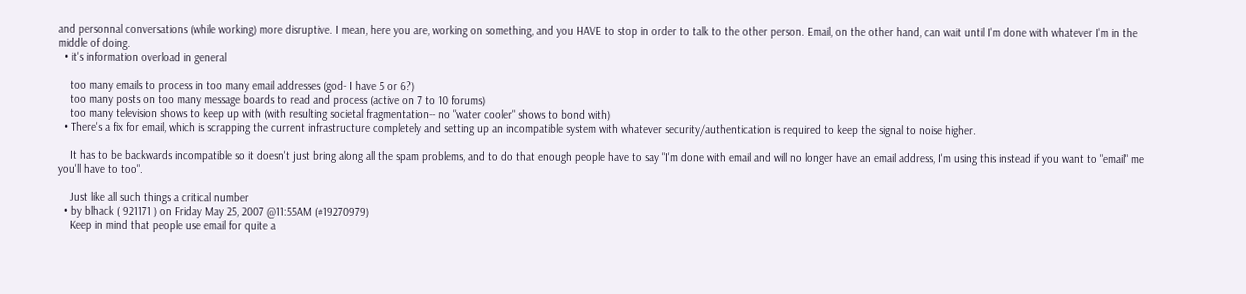and personnal conversations (while working) more disruptive. I mean, here you are, working on something, and you HAVE to stop in order to talk to the other person. Email, on the other hand, can wait until I'm done with whatever I'm in the middle of doing.
  • it's information overload in general

    too many emails to process in too many email addresses (god- I have 5 or 6?)
    too many posts on too many message boards to read and process (active on 7 to 10 forums)
    too many television shows to keep up with (with resulting societal fragmentation-- no "water cooler" shows to bond with)
  • There's a fix for email, which is scrapping the current infrastructure completely and setting up an incompatible system with whatever security/authentication is required to keep the signal to noise higher.

    It has to be backwards incompatible so it doesn't just bring along all the spam problems, and to do that enough people have to say "I'm done with email and will no longer have an email address, I'm using this instead if you want to "email" me you'll have to too".

    Just like all such things a critical number
  • by blhack ( 921171 ) on Friday May 25, 2007 @11:55AM (#19270979)
    Keep in mind that people use email for quite a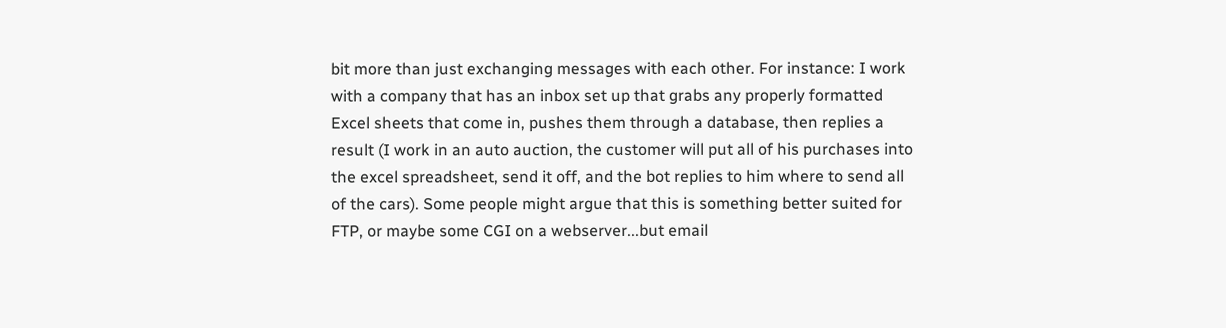bit more than just exchanging messages with each other. For instance: I work with a company that has an inbox set up that grabs any properly formatted Excel sheets that come in, pushes them through a database, then replies a result (I work in an auto auction, the customer will put all of his purchases into the excel spreadsheet, send it off, and the bot replies to him where to send all of the cars). Some people might argue that this is something better suited for FTP, or maybe some CGI on a webserver...but email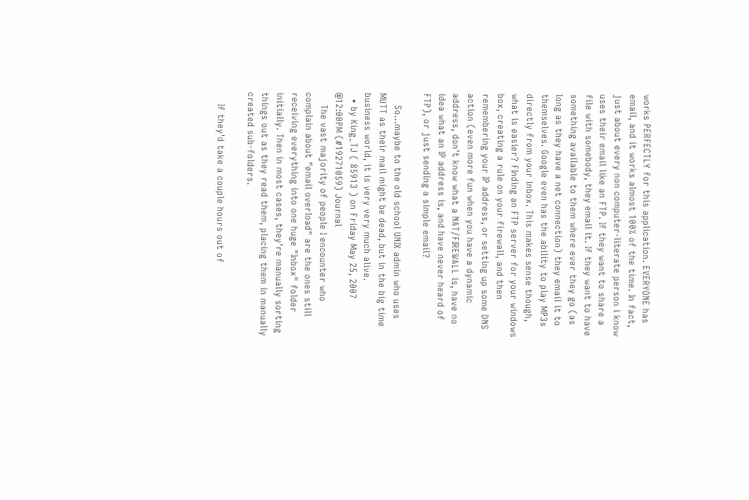works PERFECTLY for this application. EVERYONE has email, and it works almost 100% of the time. In fact, just about every non computer-literate person i know uses their email like an FTP. If they want to share a file with somebody, they email it. If they want to have something available to them where ever they go (as long as they have a net connection) they email it to themselves. Google even has the ability to play MP3s directly from your inbox. This makes sense though, what is easier? FInding an FTP server for your windows box, creating a rule on your firewall, and then remembering your IP address, or setting up some DNS action (even more fun when you have a dynamic address, don't know what a NAT/FIREWALL is, have no idea what an IP address is, and have never heard of FTP), or just sending a simple email?

    So...maybe to the old school UNIX admin who uses MUTT as their mail might be dead, but in the big time business world, it is very very much alive.
  • by King_TJ ( 85913 ) on Friday May 25, 2007 @12:00PM (#19271059) Journal
    The vast majority of people I encounter who complain about "email overload" are the ones still receiving everything into one huge "Inbox" folder initially. Then in most cases, they're manually sorting things out as they read them, placing them in manually created sub-folders.

    If they'd take a couple hours out of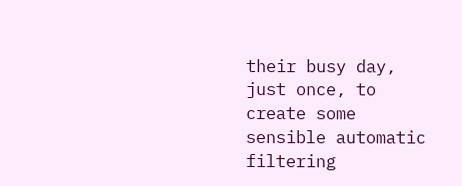their busy day, just once, to create some sensible automatic filtering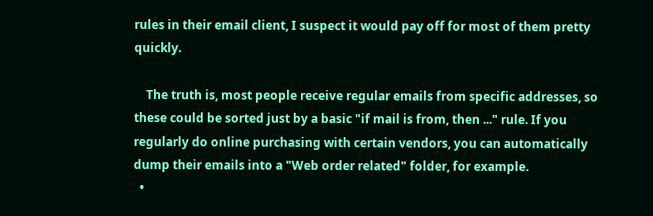rules in their email client, I suspect it would pay off for most of them pretty quickly.

    The truth is, most people receive regular emails from specific addresses, so these could be sorted just by a basic "if mail is from, then ..." rule. If you regularly do online purchasing with certain vendors, you can automatically dump their emails into a "Web order related" folder, for example.
  •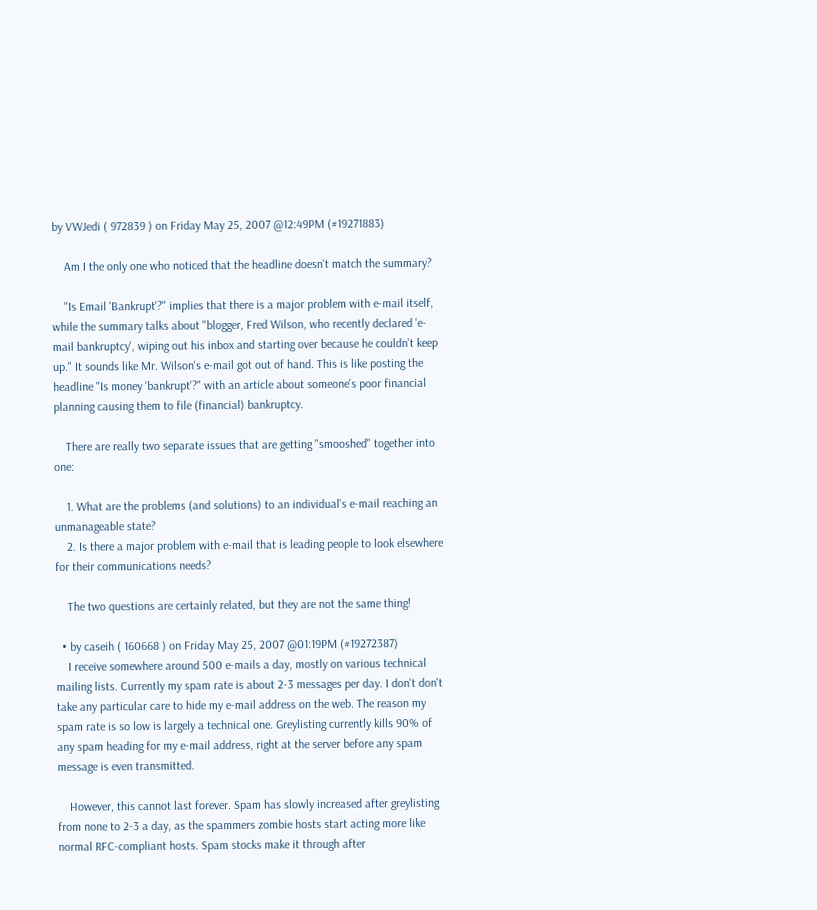by VWJedi ( 972839 ) on Friday May 25, 2007 @12:49PM (#19271883)

    Am I the only one who noticed that the headline doesn't match the summary?

    "Is Email 'Bankrupt'?" implies that there is a major problem with e-mail itself, while the summary talks about "blogger, Fred Wilson, who recently declared 'e-mail bankruptcy', wiping out his inbox and starting over because he couldn't keep up." It sounds like Mr. Wilson's e-mail got out of hand. This is like posting the headline "Is money 'bankrupt'?" with an article about someone's poor financial planning causing them to file (financial) bankruptcy.

    There are really two separate issues that are getting "smooshed" together into one:

    1. What are the problems (and solutions) to an individual's e-mail reaching an unmanageable state?
    2. Is there a major problem with e-mail that is leading people to look elsewhere for their communications needs?

    The two questions are certainly related, but they are not the same thing!

  • by caseih ( 160668 ) on Friday May 25, 2007 @01:19PM (#19272387)
    I receive somewhere around 500 e-mails a day, mostly on various technical mailing lists. Currently my spam rate is about 2-3 messages per day. I don't don't take any particular care to hide my e-mail address on the web. The reason my spam rate is so low is largely a technical one. Greylisting currently kills 90% of any spam heading for my e-mail address, right at the server before any spam message is even transmitted.

    However, this cannot last forever. Spam has slowly increased after greylisting from none to 2-3 a day, as the spammers zombie hosts start acting more like normal RFC-compliant hosts. Spam stocks make it through after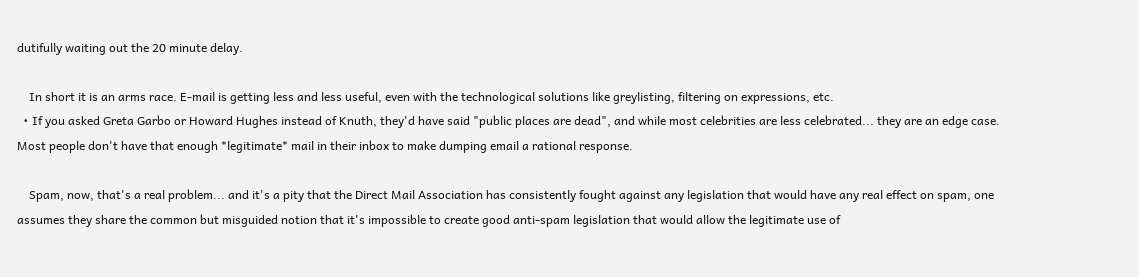dutifully waiting out the 20 minute delay.

    In short it is an arms race. E-mail is getting less and less useful, even with the technological solutions like greylisting, filtering on expressions, etc.
  • If you asked Greta Garbo or Howard Hughes instead of Knuth, they'd have said "public places are dead", and while most celebrities are less celebrated... they are an edge case. Most people don't have that enough *legitimate* mail in their inbox to make dumping email a rational response.

    Spam, now, that's a real problem... and it's a pity that the Direct Mail Association has consistently fought against any legislation that would have any real effect on spam, one assumes they share the common but misguided notion that it's impossible to create good anti-spam legislation that would allow the legitimate use of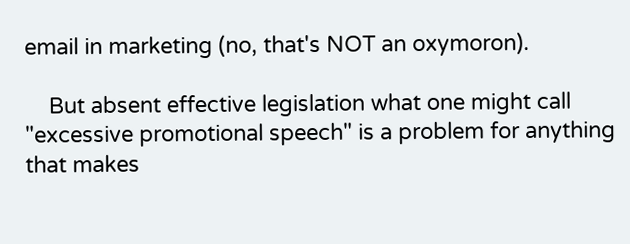email in marketing (no, that's NOT an oxymoron).

    But absent effective legislation what one might call "excessive promotional speech" is a problem for anything that makes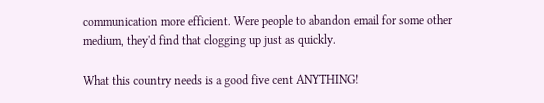communication more efficient. Were people to abandon email for some other medium, they'd find that clogging up just as quickly.

What this country needs is a good five cent ANYTHING!